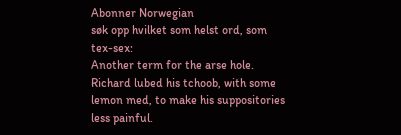Abonner Norwegian
søk opp hvilket som helst ord, som tex-sex:
Another term for the arse hole.
Richard lubed his tchoob, with some lemon med, to make his suppositories less painful.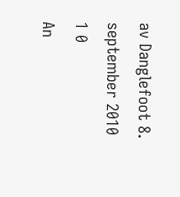av Danglefoot 8. september 2010
1 0
An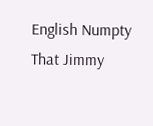English Numpty
That Jimmy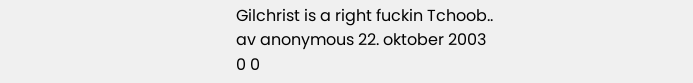Gilchrist is a right fuckin Tchoob..
av anonymous 22. oktober 2003
0 0